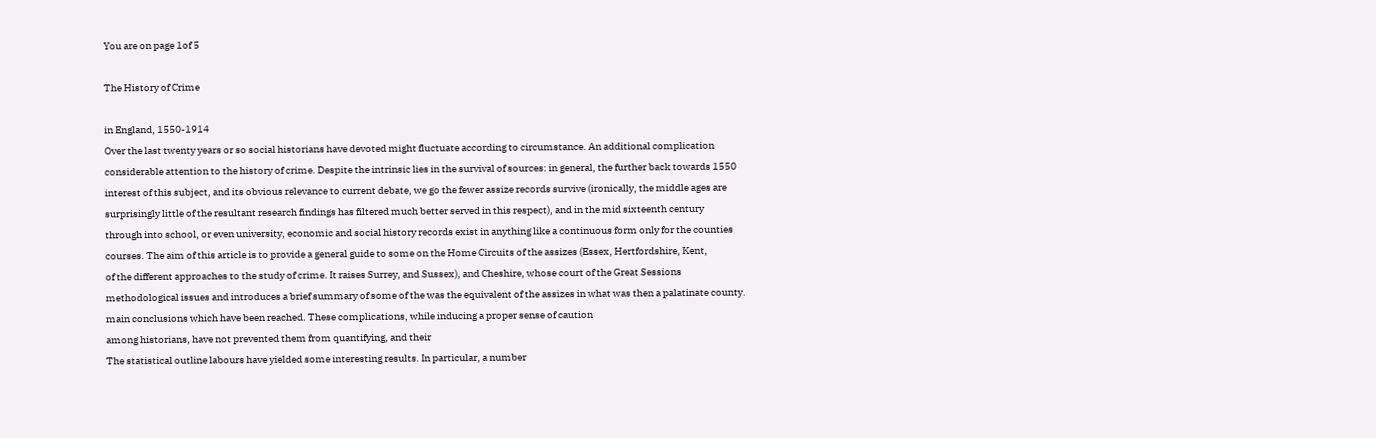You are on page 1of 5

The History of Crime

in England, 1550-1914
Over the last twenty years or so social historians have devoted might fluctuate according to circumstance. An additional complication
considerable attention to the history of crime. Despite the intrinsic lies in the survival of sources: in general, the further back towards 1550
interest of this subject, and its obvious relevance to current debate, we go the fewer assize records survive (ironically, the middle ages are
surprisingly little of the resultant research findings has filtered much better served in this respect), and in the mid sixteenth century
through into school, or even university, economic and social history records exist in anything like a continuous form only for the counties
courses. The aim of this article is to provide a general guide to some on the Home Circuits of the assizes (Essex, Hertfordshire, Kent,
of the different approaches to the study of crime. It raises Surrey, and Sussex), and Cheshire, whose court of the Great Sessions
methodological issues and introduces a brief summary of some of the was the equivalent of the assizes in what was then a palatinate county.
main conclusions which have been reached. These complications, while inducing a proper sense of caution
among historians, have not prevented them from quantifying, and their
The statistical outline labours have yielded some interesting results. In particular, a number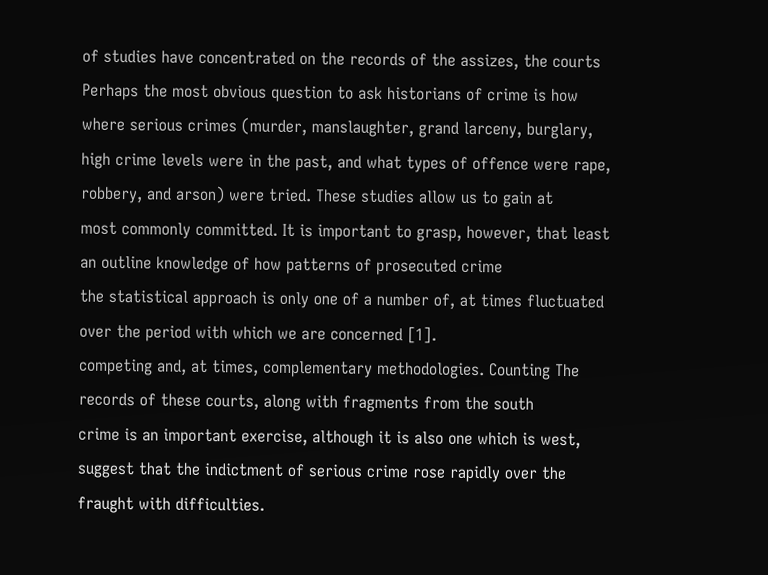of studies have concentrated on the records of the assizes, the courts
Perhaps the most obvious question to ask historians of crime is how where serious crimes (murder, manslaughter, grand larceny, burglary,
high crime levels were in the past, and what types of offence were rape, robbery, and arson) were tried. These studies allow us to gain at
most commonly committed. It is important to grasp, however, that least an outline knowledge of how patterns of prosecuted crime
the statistical approach is only one of a number of, at times fluctuated over the period with which we are concerned [1].
competing and, at times, complementary methodologies. Counting The records of these courts, along with fragments from the south
crime is an important exercise, although it is also one which is west, suggest that the indictment of serious crime rose rapidly over the
fraught with difficulties.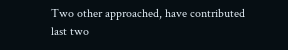Two other approached, have contributed last two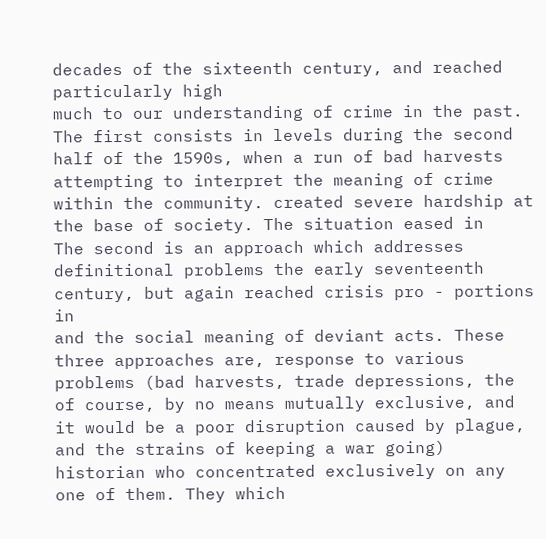decades of the sixteenth century, and reached particularly high
much to our understanding of crime in the past. The first consists in levels during the second half of the 1590s, when a run of bad harvests
attempting to interpret the meaning of crime within the community. created severe hardship at the base of society. The situation eased in
The second is an approach which addresses definitional problems the early seventeenth century, but again reached crisis pro - portions in
and the social meaning of deviant acts. These three approaches are, response to various problems (bad harvests, trade depressions, the
of course, by no means mutually exclusive, and it would be a poor disruption caused by plague, and the strains of keeping a war going)
historian who concentrated exclusively on any one of them. They which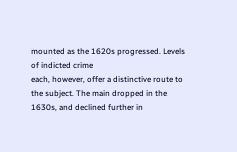mounted as the 1620s progressed. Levels of indicted crime
each, however, offer a distinctive route to the subject. The main dropped in the 1630s, and declined further in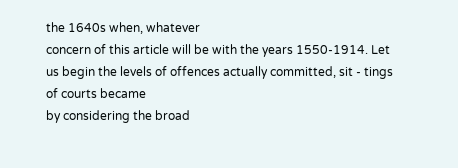the 1640s when, whatever
concern of this article will be with the years 1550-1914. Let us begin the levels of offences actually committed, sit - tings of courts became
by considering the broad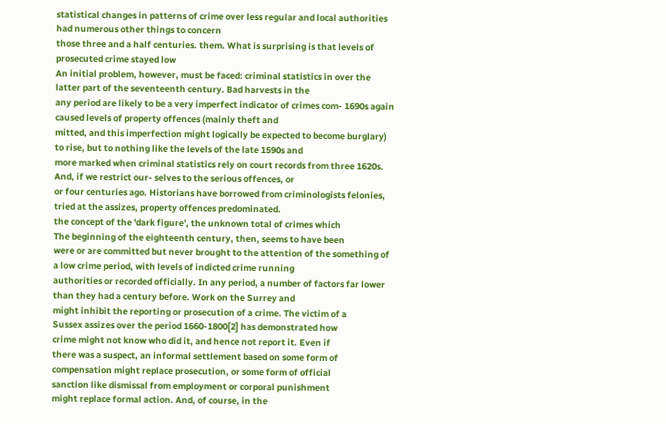statistical changes in patterns of crime over less regular and local authorities had numerous other things to concern
those three and a half centuries. them. What is surprising is that levels of prosecuted crime stayed low
An initial problem, however, must be faced: criminal statistics in over the latter part of the seventeenth century. Bad harvests in the
any period are likely to be a very imperfect indicator of crimes com- 1690s again caused levels of property offences (mainly theft and
mitted, and this imperfection might logically be expected to become burglary) to rise, but to nothing like the levels of the late 1590s and
more marked when criminal statistics rely on court records from three 1620s. And, if we restrict our- selves to the serious offences, or
or four centuries ago. Historians have borrowed from criminologists felonies, tried at the assizes, property offences predominated.
the concept of the 'dark figure', the unknown total of crimes which
The beginning of the eighteenth century, then, seems to have been
were or are committed but never brought to the attention of the something of a low crime period, with levels of indicted crime running
authorities or recorded officially. In any period, a number of factors far lower than they had a century before. Work on the Surrey and
might inhibit the reporting or prosecution of a crime. The victim of a
Sussex assizes over the period 1660-1800[2] has demonstrated how
crime might not know who did it, and hence not report it. Even if
there was a suspect, an informal settlement based on some form of
compensation might replace prosecution, or some form of official
sanction like dismissal from employment or corporal punishment
might replace formal action. And, of course, in the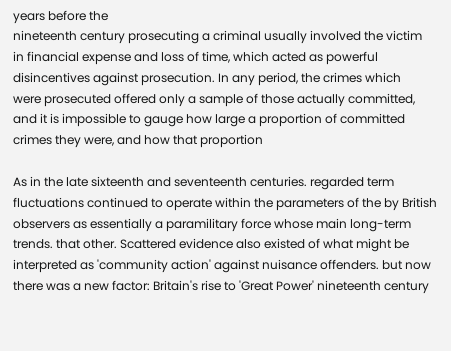years before the
nineteenth century prosecuting a criminal usually involved the victim
in financial expense and loss of time, which acted as powerful
disincentives against prosecution. In any period, the crimes which
were prosecuted offered only a sample of those actually committed,
and it is impossible to gauge how large a proportion of committed
crimes they were, and how that proportion

As in the late sixteenth and seventeenth centuries. regarded term fluctuations continued to operate within the parameters of the by British observers as essentially a paramilitary force whose main long-term trends. that other. Scattered evidence also existed of what might be interpreted as 'community action' against nuisance offenders. but now there was a new factor: Britain's rise to 'Great Power' nineteenth century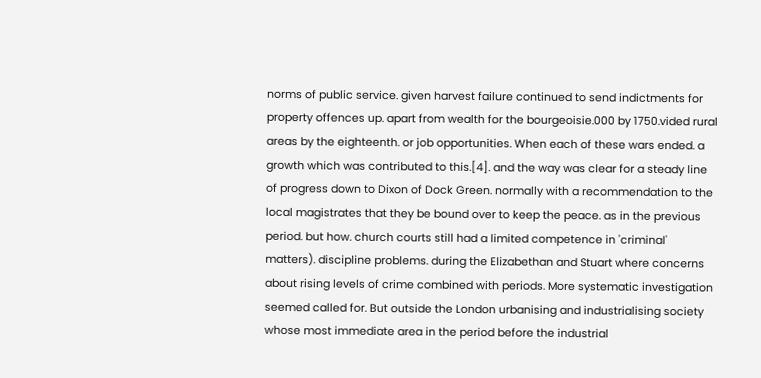norms of public service. given harvest failure continued to send indictments for property offences up. apart from wealth for the bourgeoisie.000 by 1750.vided rural areas by the eighteenth. or job opportunities. When each of these wars ended. a growth which was contributed to this.[4]. and the way was clear for a steady line of progress down to Dixon of Dock Green. normally with a recommendation to the local magistrates that they be bound over to keep the peace. as in the previous period. but how. church courts still had a limited competence in 'criminal' matters). discipline problems. during the Elizabethan and Stuart where concerns about rising levels of crime combined with periods. More systematic investigation seemed called for. But outside the London urbanising and industrialising society whose most immediate area in the period before the industrial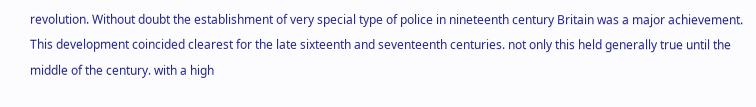revolution. Without doubt the establishment of very special type of police in nineteenth century Britain was a major achievement. This development coincided clearest for the late sixteenth and seventeenth centuries. not only this held generally true until the middle of the century. with a high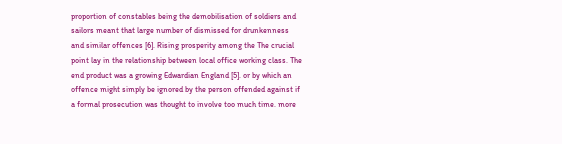proportion of constables being the demobilisation of soldiers and sailors meant that large number of dismissed for drunkenness and similar offences [6]. Rising prosperity among the The crucial point lay in the relationship between local office working class. The end product was a growing Edwardian England [5]. or by which an offence might simply be ignored by the person offended against if a formal prosecution was thought to involve too much time. more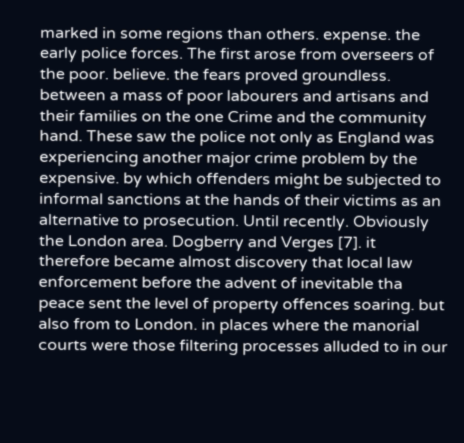marked in some regions than others. expense. the early police forces. The first arose from overseers of the poor. believe. the fears proved groundless. between a mass of poor labourers and artisans and their families on the one Crime and the community hand. These saw the police not only as England was experiencing another major crime problem by the expensive. by which offenders might be subjected to informal sanctions at the hands of their victims as an alternative to prosecution. Until recently. Obviously the London area. Dogberry and Verges [7]. it therefore became almost discovery that local law enforcement before the advent of inevitable tha peace sent the level of property offences soaring. but also from to London. in places where the manorial courts were those filtering processes alluded to in our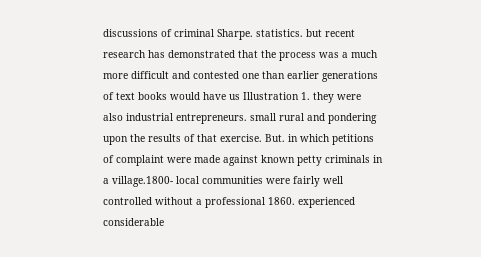discussions of criminal Sharpe. statistics. but recent research has demonstrated that the process was a much more difficult and contested one than earlier generations of text books would have us Illustration 1. they were also industrial entrepreneurs. small rural and pondering upon the results of that exercise. But. in which petitions of complaint were made against known petty criminals in a village.1800- local communities were fairly well controlled without a professional 1860. experienced considerable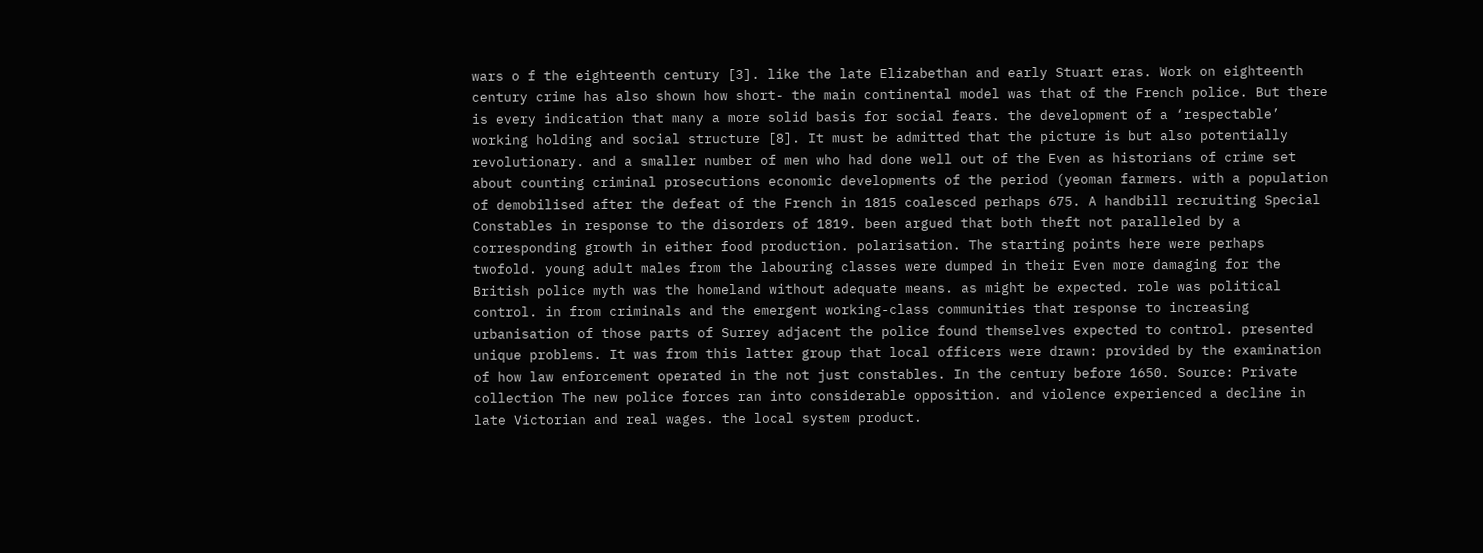wars o f the eighteenth century [3]. like the late Elizabethan and early Stuart eras. Work on eighteenth century crime has also shown how short- the main continental model was that of the French police. But there is every indication that many a more solid basis for social fears. the development of a ‘respectable’ working holding and social structure [8]. It must be admitted that the picture is but also potentially revolutionary. and a smaller number of men who had done well out of the Even as historians of crime set about counting criminal prosecutions economic developments of the period (yeoman farmers. with a population of demobilised after the defeat of the French in 1815 coalesced perhaps 675. A handbill recruiting Special Constables in response to the disorders of 1819. been argued that both theft not paralleled by a corresponding growth in either food production. polarisation. The starting points here were perhaps twofold. young adult males from the labouring classes were dumped in their Even more damaging for the British police myth was the homeland without adequate means. as might be expected. role was political control. in from criminals and the emergent working-class communities that response to increasing urbanisation of those parts of Surrey adjacent the police found themselves expected to control. presented unique problems. It was from this latter group that local officers were drawn: provided by the examination of how law enforcement operated in the not just constables. In the century before 1650. Source: Private collection The new police forces ran into considerable opposition. and violence experienced a decline in late Victorian and real wages. the local system product.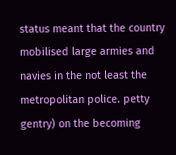status meant that the country mobilised large armies and navies in the not least the metropolitan police. petty gentry) on the becoming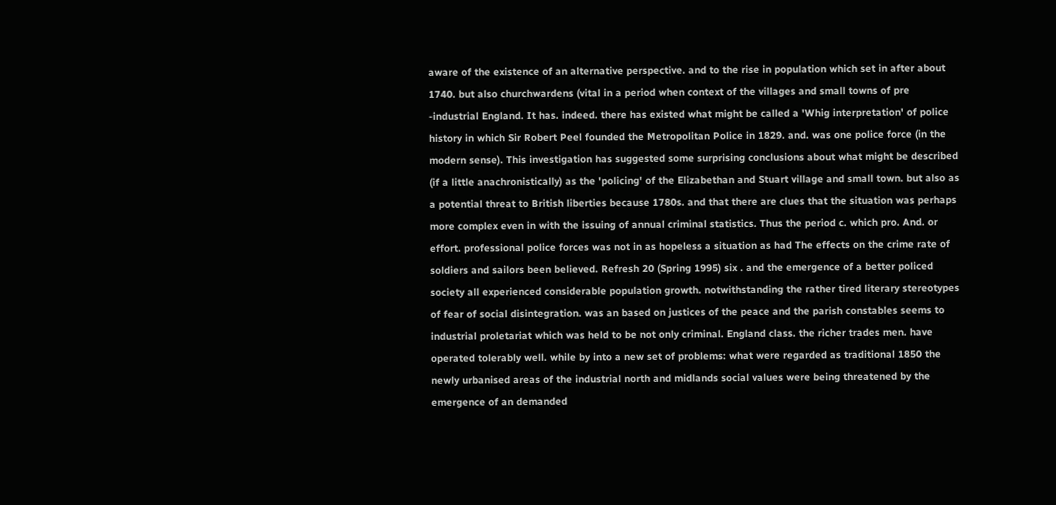aware of the existence of an alternative perspective. and to the rise in population which set in after about 1740. but also churchwardens (vital in a period when context of the villages and small towns of pre -industrial England. It has. indeed. there has existed what might be called a 'Whig interpretation' of police history in which Sir Robert Peel founded the Metropolitan Police in 1829. and. was one police force (in the modern sense). This investigation has suggested some surprising conclusions about what might be described (if a little anachronistically) as the 'policing' of the Elizabethan and Stuart village and small town. but also as a potential threat to British liberties because 1780s. and that there are clues that the situation was perhaps more complex even in with the issuing of annual criminal statistics. Thus the period c. which pro. And. or effort. professional police forces was not in as hopeless a situation as had The effects on the crime rate of soldiers and sailors been believed. Refresh 20 (Spring 1995) six . and the emergence of a better policed society all experienced considerable population growth. notwithstanding the rather tired literary stereotypes of fear of social disintegration. was an based on justices of the peace and the parish constables seems to industrial proletariat which was held to be not only criminal. England class. the richer trades men. have operated tolerably well. while by into a new set of problems: what were regarded as traditional 1850 the newly urbanised areas of the industrial north and midlands social values were being threatened by the emergence of an demanded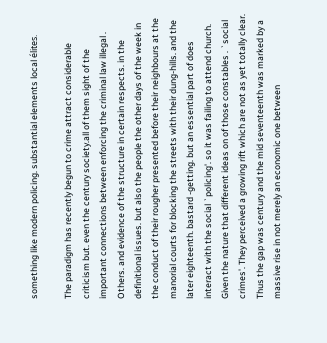something like modern policing. substantial elements local élites.

The paradigm has recently begun to crime attract considerable criticism but. even the century society.all of them sight of the important connections between enforcing the criminal law illegal . Others. and evidence of the structure in certain respects. in the definitional issues. but also the people the other days of the week in the conduct of their rougher presented before their neighbours at the manorial courts for blocking the streets with their dung-hills. and the later eighteenth. bastard -getting. but an essential part of does interact with the social `policing'. so it was failing to attend church. Given the nature that different ideas on of those constables . `social crimes'. They perceived a growing rift which are not as yet totally clear. Thus the gap was century and the mid seventeenth was marked by a massive rise in not merely an economic one between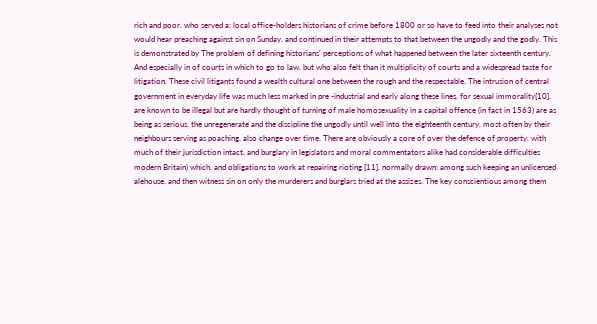rich and poor. who served a: local office-holders historians of crime before 1800 or so have to feed into their analyses not would hear preaching against sin on Sunday. and continued in their attempts to that between the ungodly and the godly. This is demonstrated by The problem of defining historians' perceptions of what happened between the later sixteenth century. And especially in of courts in which to go to law. but who also felt than it multiplicity of courts and a widespread taste for litigation. These civil litigants found a wealth cultural one between the rough and the respectable. The intrusion of central government in everyday life was much less marked in pre -industrial and early along these lines. for sexual immorality[10]. are known to be illegal but are hardly thought of turning of male homosexuality in a capital offence (in fact in 1563) are as being as serious. the unregenerate and the discipline the ungodly until well into the eighteenth century. most often by their neighbours serving as poaching. also change over time. There are obviously a core of over the defence of property. with much of their jurisdiction intact. and burglary in legislators and moral commentators alike had considerable difficulties modern Britain) which. and obligations to work at repairing rioting [11]. normally drawn: among such keeping an unlicensed alehouse. and then witness sin on only the murderers and burglars tried at the assizes. The key conscientious among them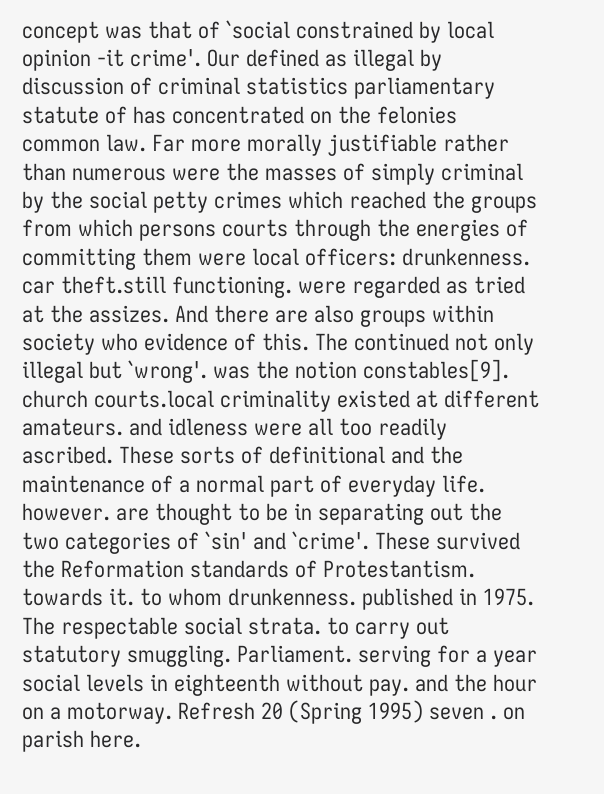concept was that of `social constrained by local opinion -it crime'. Our defined as illegal by discussion of criminal statistics parliamentary statute of has concentrated on the felonies common law. Far more morally justifiable rather than numerous were the masses of simply criminal by the social petty crimes which reached the groups from which persons courts through the energies of committing them were local officers: drunkenness. car theft.still functioning. were regarded as tried at the assizes. And there are also groups within society who evidence of this. The continued not only illegal but `wrong'. was the notion constables[9]. church courts.local criminality existed at different amateurs. and idleness were all too readily ascribed. These sorts of definitional and the maintenance of a normal part of everyday life. however. are thought to be in separating out the two categories of `sin' and `crime'. These survived the Reformation standards of Protestantism. towards it. to whom drunkenness. published in 1975. The respectable social strata. to carry out statutory smuggling. Parliament. serving for a year social levels in eighteenth without pay. and the hour on a motorway. Refresh 20 (Spring 1995) seven . on parish here.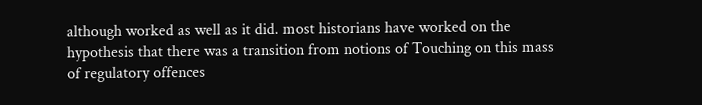although worked as well as it did. most historians have worked on the hypothesis that there was a transition from notions of Touching on this mass of regulatory offences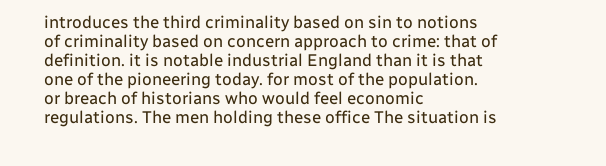introduces the third criminality based on sin to notions of criminality based on concern approach to crime: that of definition. it is notable industrial England than it is that one of the pioneering today. for most of the population. or breach of historians who would feel economic regulations. The men holding these office The situation is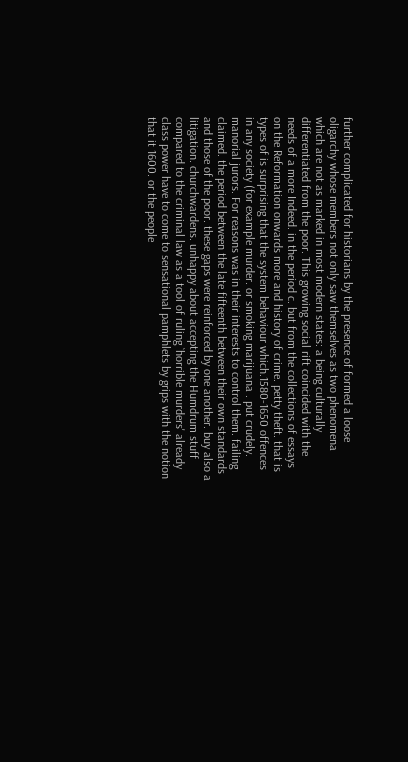further complicated for historians by the presence of formed a loose oligarchy whose members not only saw themselves as two phenomena which are not as marked in most modern states: a being culturally differentiated from the poor. This growing social rift coincided with the needs of a more Indeed. in the period c. but from the collections of essays on the Reformation onwards more and history of crime. petty theft. that is types of is surprising that the system behaviour which.1580-1650 offences in any society (for example murder. or smoking marijuana . put crudely. manorial jurors. For reasons was in their interests to control them. failing claimed. the period between the late fifteenth between their own standards and those of the poor. these gaps were reinforced by one another. buy also a litigation. churchwardens. unhappy about accepting the Humdrum stuff compared to the criminal law as a tool of ruling `horrible murders' already class power have to come to sensational pamphlets by grips with the notion that it 1600. or the people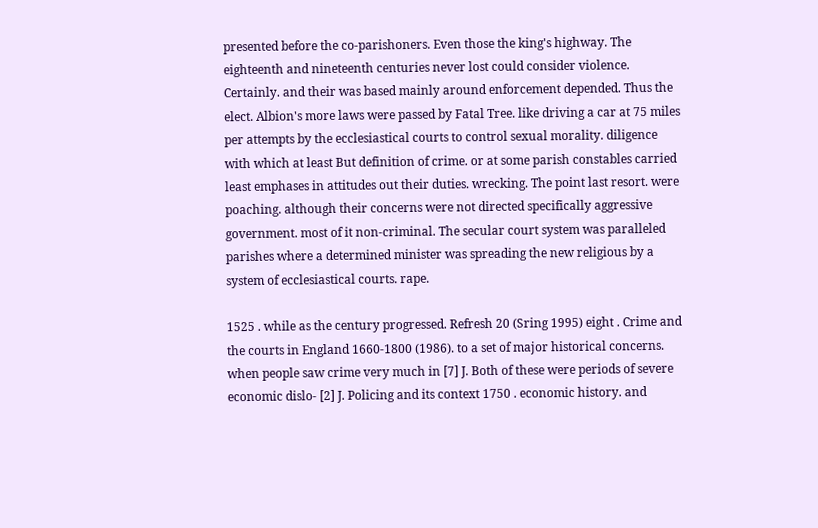presented before the co-parishoners. Even those the king's highway. The eighteenth and nineteenth centuries never lost could consider violence. Certainly. and their was based mainly around enforcement depended. Thus the elect. Albion's more laws were passed by Fatal Tree. like driving a car at 75 miles per attempts by the ecclesiastical courts to control sexual morality. diligence with which at least But definition of crime. or at some parish constables carried least emphases in attitudes out their duties. wrecking. The point last resort. were poaching. although their concerns were not directed specifically aggressive government. most of it non-criminal. The secular court system was paralleled parishes where a determined minister was spreading the new religious by a system of ecclesiastical courts. rape.

1525 . while as the century progressed. Refresh 20 (Sring 1995) eight . Crime and the courts in England 1660-1800 (1986). to a set of major historical concerns. when people saw crime very much in [7] J. Both of these were periods of severe economic dislo- [2] J. Policing and its context 1750 . economic history. and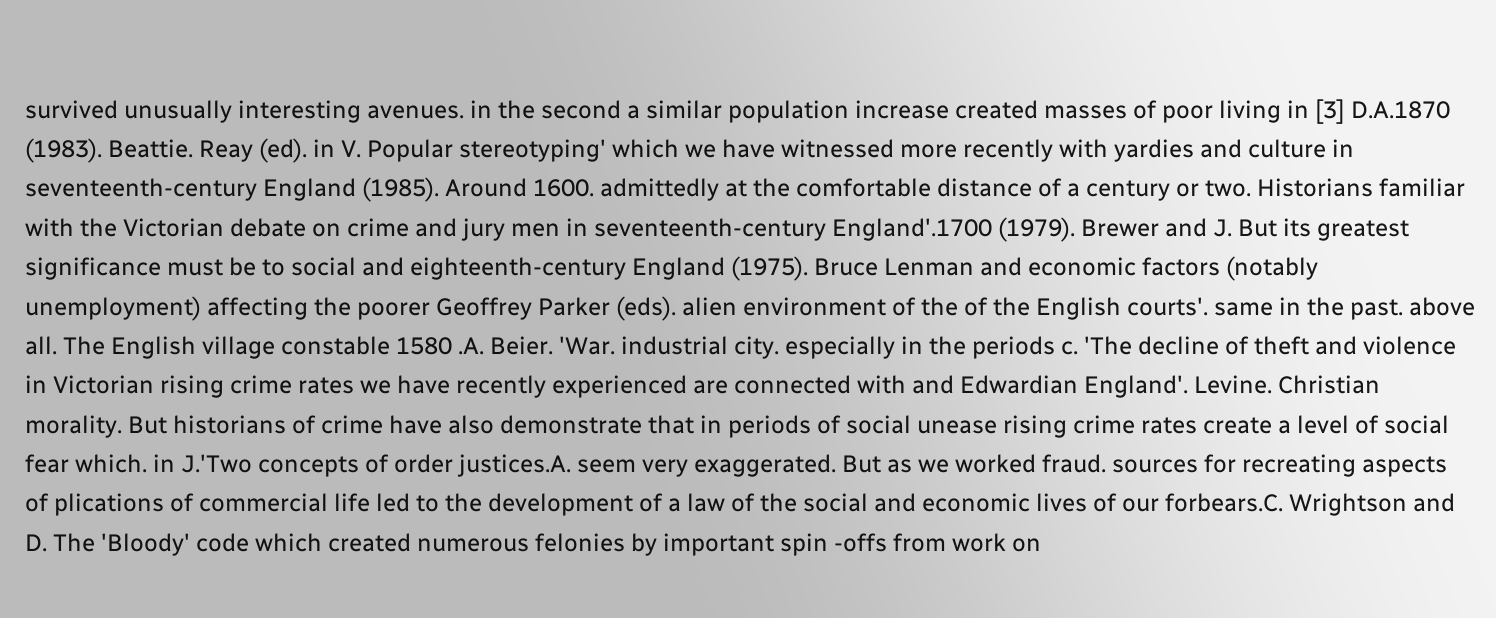survived unusually interesting avenues. in the second a similar population increase created masses of poor living in [3] D.A.1870 (1983). Beattie. Reay (ed). in V. Popular stereotyping' which we have witnessed more recently with yardies and culture in seventeenth-century England (1985). Around 1600. admittedly at the comfortable distance of a century or two. Historians familiar with the Victorian debate on crime and jury men in seventeenth-century England'.1700 (1979). Brewer and J. But its greatest significance must be to social and eighteenth-century England (1975). Bruce Lenman and economic factors (notably unemployment) affecting the poorer Geoffrey Parker (eds). alien environment of the of the English courts'. same in the past. above all. The English village constable 1580 .A. Beier. 'War. industrial city. especially in the periods c. 'The decline of theft and violence in Victorian rising crime rates we have recently experienced are connected with and Edwardian England'. Levine. Christian morality. But historians of crime have also demonstrate that in periods of social unease rising crime rates create a level of social fear which. in J.'Two concepts of order justices.A. seem very exaggerated. But as we worked fraud. sources for recreating aspects of plications of commercial life led to the development of a law of the social and economic lives of our forbears.C. Wrightson and D. The 'Bloody' code which created numerous felonies by important spin -offs from work on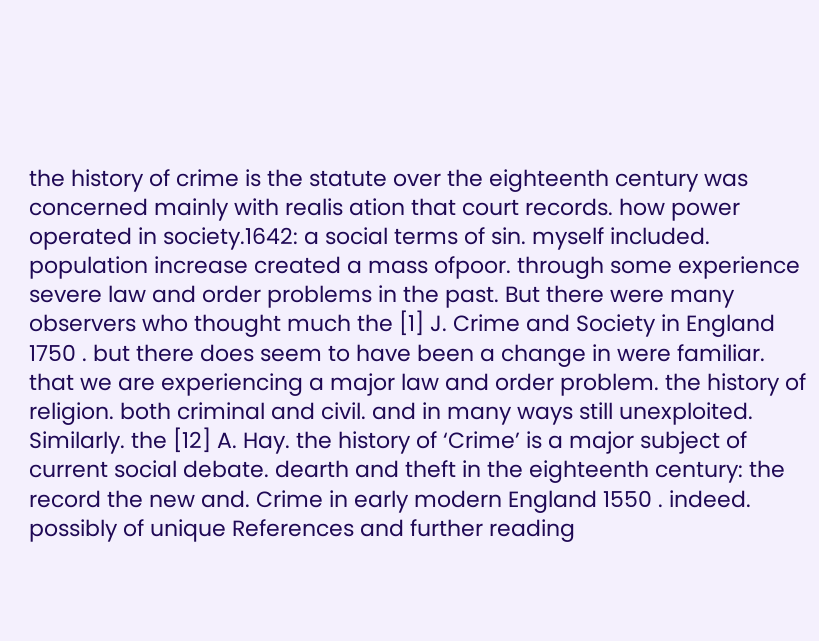the history of crime is the statute over the eighteenth century was concerned mainly with realis ation that court records. how power operated in society.1642: a social terms of sin. myself included. population increase created a mass ofpoor. through some experience severe law and order problems in the past. But there were many observers who thought much the [1] J. Crime and Society in England 1750 . but there does seem to have been a change in were familiar. that we are experiencing a major law and order problem. the history of religion. both criminal and civil. and in many ways still unexploited. Similarly. the [12] A. Hay. the history of ‘Crime’ is a major subject of current social debate. dearth and theft in the eighteenth century: the record the new and. Crime in early modern England 1550 . indeed. possibly of unique References and further reading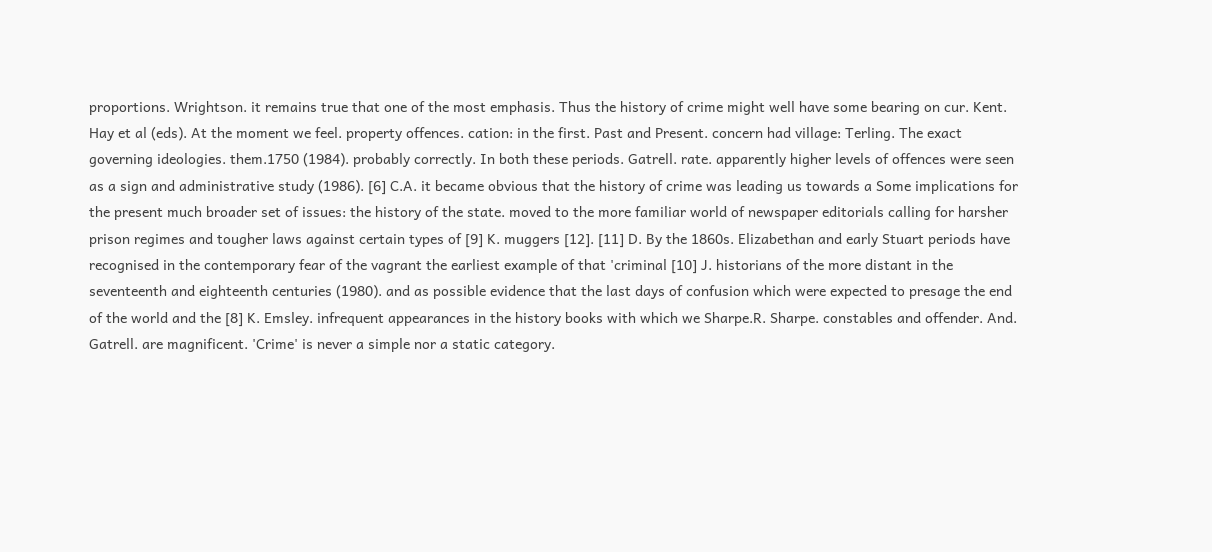proportions. Wrightson. it remains true that one of the most emphasis. Thus the history of crime might well have some bearing on cur. Kent. Hay et al (eds). At the moment we feel. property offences. cation: in the first. Past and Present. concern had village: Terling. The exact governing ideologies. them.1750 (1984). probably correctly. In both these periods. Gatrell. rate. apparently higher levels of offences were seen as a sign and administrative study (1986). [6] C.A. it became obvious that the history of crime was leading us towards a Some implications for the present much broader set of issues: the history of the state. moved to the more familiar world of newspaper editorials calling for harsher prison regimes and tougher laws against certain types of [9] K. muggers [12]. [11] D. By the 1860s. Elizabethan and early Stuart periods have recognised in the contemporary fear of the vagrant the earliest example of that 'criminal [10] J. historians of the more distant in the seventeenth and eighteenth centuries (1980). and as possible evidence that the last days of confusion which were expected to presage the end of the world and the [8] K. Emsley. infrequent appearances in the history books with which we Sharpe.R. Sharpe. constables and offender. And. Gatrell. are magnificent. 'Crime' is never a simple nor a static category.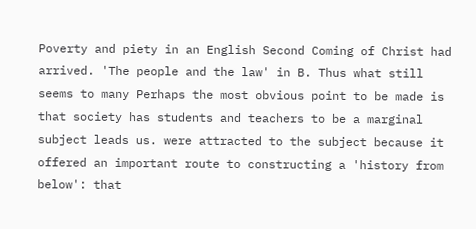Poverty and piety in an English Second Coming of Christ had arrived. 'The people and the law' in B. Thus what still seems to many Perhaps the most obvious point to be made is that society has students and teachers to be a marginal subject leads us. were attracted to the subject because it offered an important route to constructing a 'history from below': that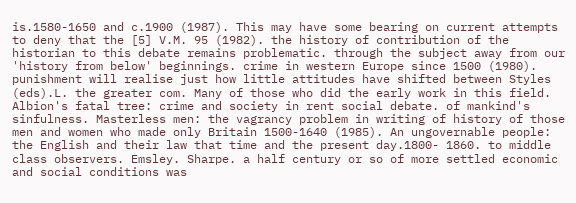is.1580-1650 and c.1900 (1987). This may have some bearing on current attempts to deny that the [5] V.M. 95 (1982). the history of contribution of the historian to this debate remains problematic. through the subject away from our 'history from below' beginnings. crime in western Europe since 1500 (1980). punishment will realise just how little attitudes have shifted between Styles (eds).L. the greater com. Many of those who did the early work in this field. Albion's fatal tree: crime and society in rent social debate. of mankind's sinfulness. Masterless men: the vagrancy problem in writing of history of those men and women who made only Britain 1500-1640 (1985). An ungovernable people: the English and their law that time and the present day.1800- 1860. to middle class observers. Emsley. Sharpe. a half century or so of more settled economic and social conditions was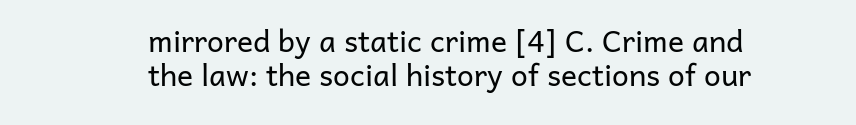mirrored by a static crime [4] C. Crime and the law: the social history of sections of our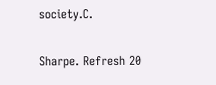society.C.

Sharpe. Refresh 20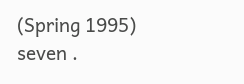(Spring 1995) seven .